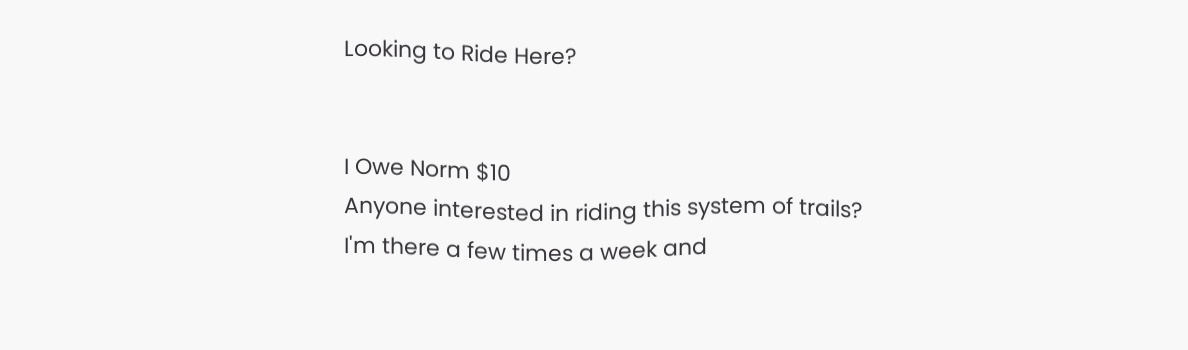Looking to Ride Here?


I Owe Norm $10
Anyone interested in riding this system of trails?
I'm there a few times a week and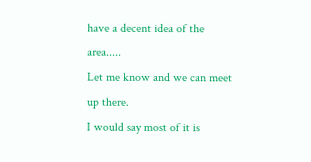have a decent idea of the area.....
Let me know and we can meet up there.
I would say most of it is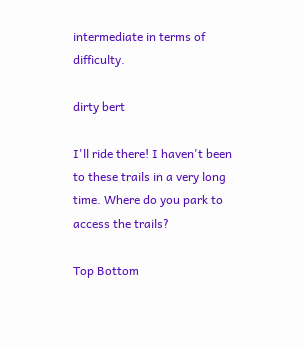intermediate in terms of difficulty.

dirty bert

I'll ride there! I haven't been to these trails in a very long time. Where do you park to access the trails?

Top Bottom